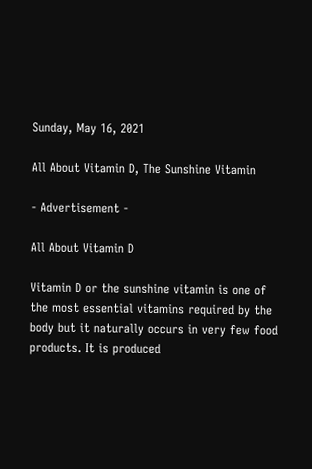Sunday, May 16, 2021

All About Vitamin D, The Sunshine Vitamin

- Advertisement -

All About Vitamin D

Vitamin D or the sunshine vitamin is one of the most essential vitamins required by the body but it naturally occurs in very few food products. It is produced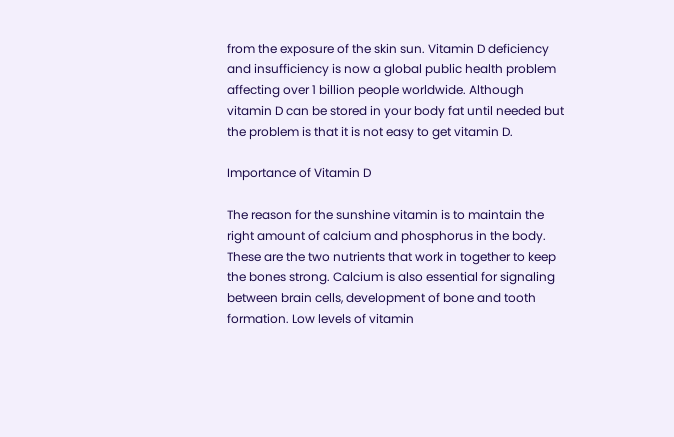from the exposure of the skin sun. Vitamin D deficiency and insufficiency is now a global public health problem affecting over 1 billion people worldwide. Although vitamin D can be stored in your body fat until needed but the problem is that it is not easy to get vitamin D.

Importance of Vitamin D

The reason for the sunshine vitamin is to maintain the right amount of calcium and phosphorus in the body. These are the two nutrients that work in together to keep the bones strong. Calcium is also essential for signaling between brain cells, development of bone and tooth formation. Low levels of vitamin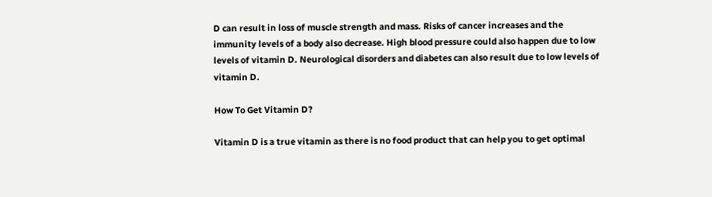D can result in loss of muscle strength and mass. Risks of cancer increases and the immunity levels of a body also decrease. High blood pressure could also happen due to low levels of vitamin D. Neurological disorders and diabetes can also result due to low levels of vitamin D.

How To Get Vitamin D?

Vitamin D is a true vitamin as there is no food product that can help you to get optimal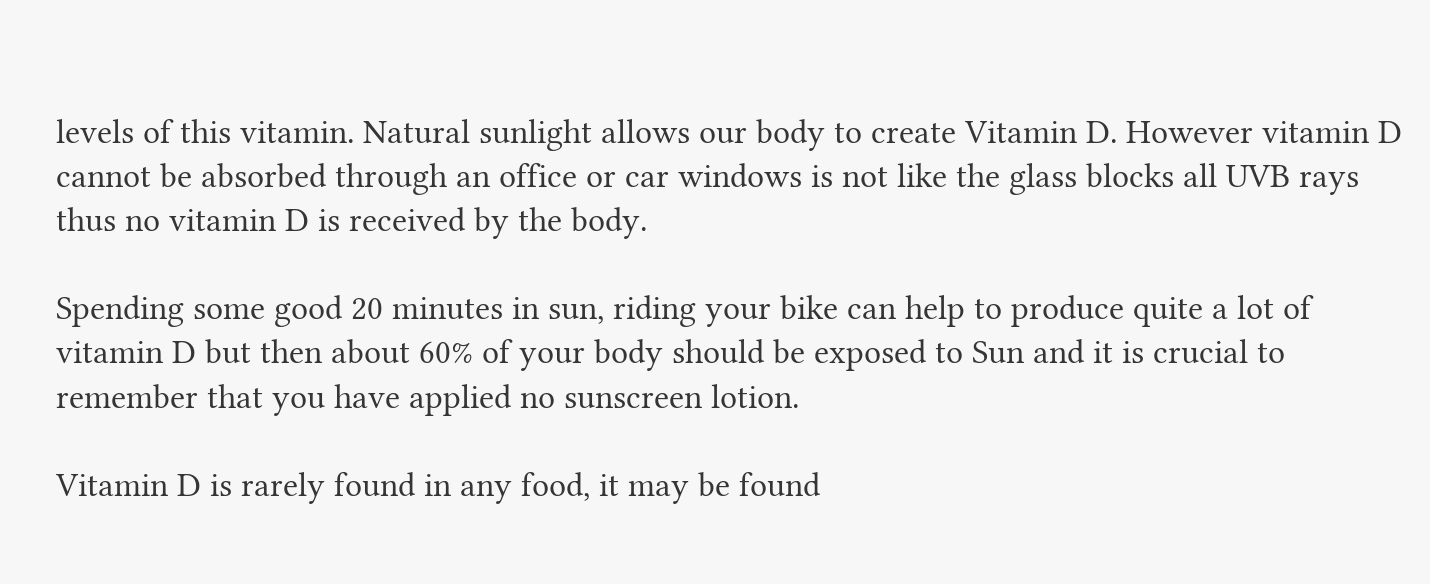levels of this vitamin. Natural sunlight allows our body to create Vitamin D. However vitamin D cannot be absorbed through an office or car windows is not like the glass blocks all UVB rays thus no vitamin D is received by the body.

Spending some good 20 minutes in sun, riding your bike can help to produce quite a lot of vitamin D but then about 60% of your body should be exposed to Sun and it is crucial to remember that you have applied no sunscreen lotion.

Vitamin D is rarely found in any food, it may be found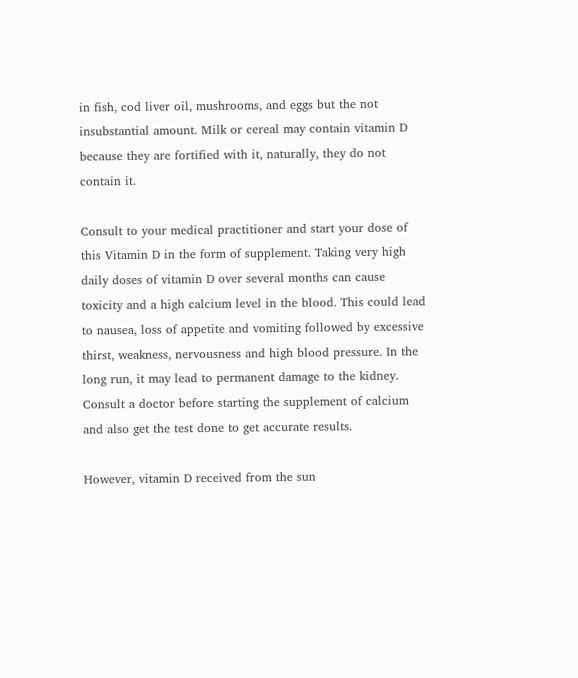in fish, cod liver oil, mushrooms, and eggs but the not insubstantial amount. Milk or cereal may contain vitamin D because they are fortified with it, naturally, they do not contain it.

Consult to your medical practitioner and start your dose of this Vitamin D in the form of supplement. Taking very high daily doses of vitamin D over several months can cause toxicity and a high calcium level in the blood. This could lead to nausea, loss of appetite and vomiting followed by excessive thirst, weakness, nervousness and high blood pressure. In the long run, it may lead to permanent damage to the kidney. Consult a doctor before starting the supplement of calcium and also get the test done to get accurate results.

However, vitamin D received from the sun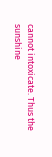cannot intoxicate. Thus the sunshine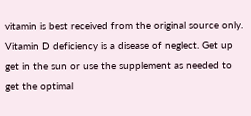vitamin is best received from the original source only. Vitamin D deficiency is a disease of neglect. Get up get in the sun or use the supplement as needed to get the optimal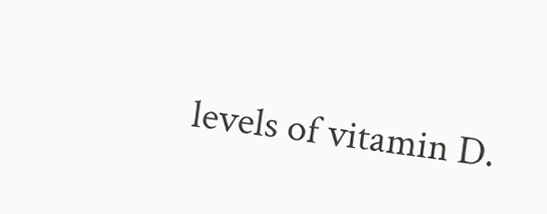levels of vitamin D.